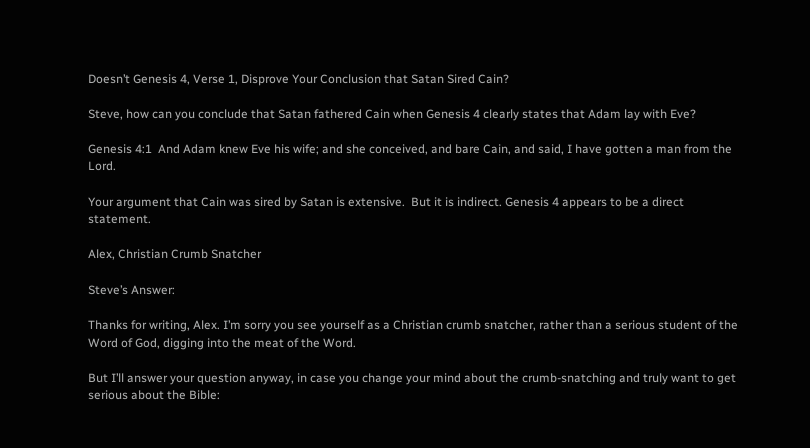Doesn’t Genesis 4, Verse 1, Disprove Your Conclusion that Satan Sired Cain?

Steve, how can you conclude that Satan fathered Cain when Genesis 4 clearly states that Adam lay with Eve?

Genesis 4:1  And Adam knew Eve his wife; and she conceived, and bare Cain, and said, I have gotten a man from the Lord.

Your argument that Cain was sired by Satan is extensive.  But it is indirect. Genesis 4 appears to be a direct statement.

Alex, Christian Crumb Snatcher

Steve’s Answer:

Thanks for writing, Alex. I’m sorry you see yourself as a Christian crumb snatcher, rather than a serious student of the Word of God, digging into the meat of the Word.

But I’ll answer your question anyway, in case you change your mind about the crumb-snatching and truly want to get serious about the Bible: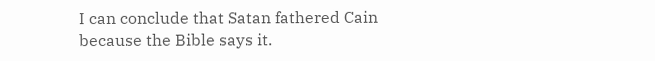I can conclude that Satan fathered Cain because the Bible says it.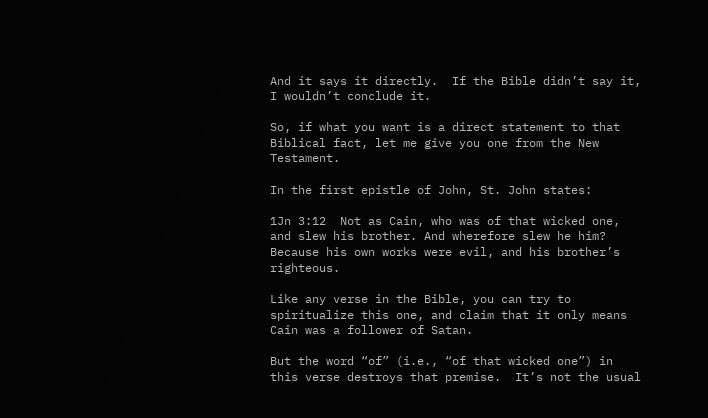And it says it directly.  If the Bible didn’t say it, I wouldn’t conclude it.

So, if what you want is a direct statement to that Biblical fact, let me give you one from the New Testament.

In the first epistle of John, St. John states:

1Jn 3:12  Not as Cain, who was of that wicked one, and slew his brother. And wherefore slew he him? Because his own works were evil, and his brother’s righteous.

Like any verse in the Bible, you can try to spiritualize this one, and claim that it only means Cain was a follower of Satan.

But the word “of” (i.e., “of that wicked one”) in this verse destroys that premise.  It’s not the usual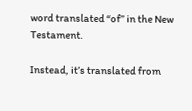word translated “of” in the New Testament.

Instead, it’s translated from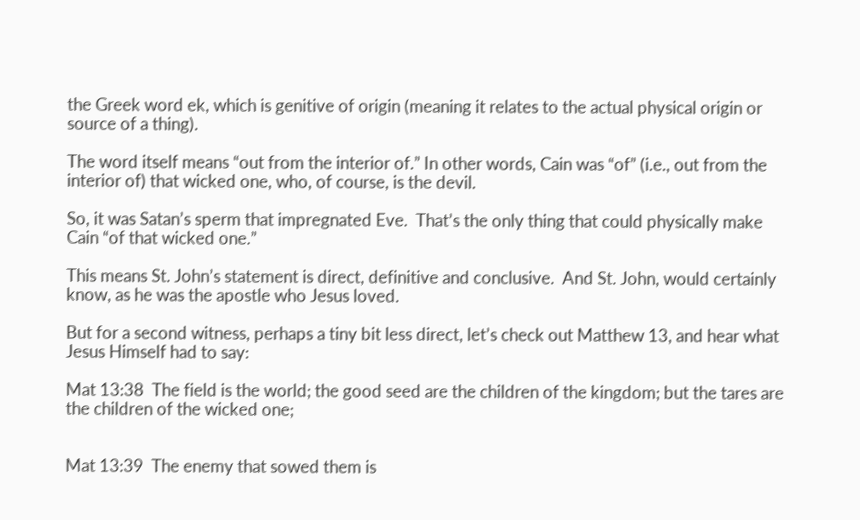the Greek word ek, which is genitive of origin (meaning it relates to the actual physical origin or source of a thing).

The word itself means “out from the interior of.” In other words, Cain was “of” (i.e., out from the interior of) that wicked one, who, of course, is the devil.

So, it was Satan’s sperm that impregnated Eve.  That’s the only thing that could physically make Cain “of that wicked one.”

This means St. John’s statement is direct, definitive and conclusive.  And St. John, would certainly know, as he was the apostle who Jesus loved.

But for a second witness, perhaps a tiny bit less direct, let’s check out Matthew 13, and hear what Jesus Himself had to say:

Mat 13:38  The field is the world; the good seed are the children of the kingdom; but the tares are the children of the wicked one;


Mat 13:39  The enemy that sowed them is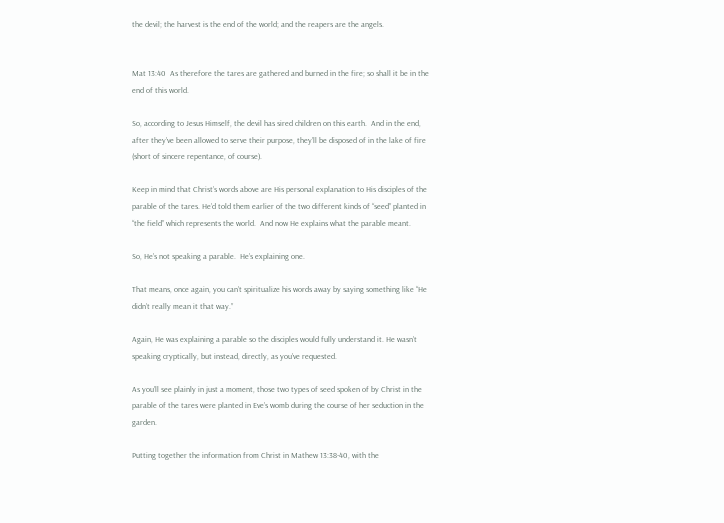the devil; the harvest is the end of the world; and the reapers are the angels.


Mat 13:40  As therefore the tares are gathered and burned in the fire; so shall it be in the end of this world.

So, according to Jesus Himself, the devil has sired children on this earth.  And in the end, after they’ve been allowed to serve their purpose, they’ll be disposed of in the lake of fire (short of sincere repentance, of course).

Keep in mind that Christ’s words above are His personal explanation to His disciples of the parable of the tares. He’d told them earlier of the two different kinds of “seed” planted in “the field” which represents the world.  And now He explains what the parable meant.

So, He’s not speaking a parable.  He’s explaining one.

That means, once again, you can’t spiritualize his words away by saying something like “He didn’t really mean it that way.”

Again, He was explaining a parable so the disciples would fully understand it. He wasn’t speaking cryptically, but instead, directly, as you’ve requested.

As you’ll see plainly in just a moment, those two types of seed spoken of by Christ in the parable of the tares were planted in Eve’s womb during the course of her seduction in the garden.

Putting together the information from Christ in Mathew 13:38-40, with the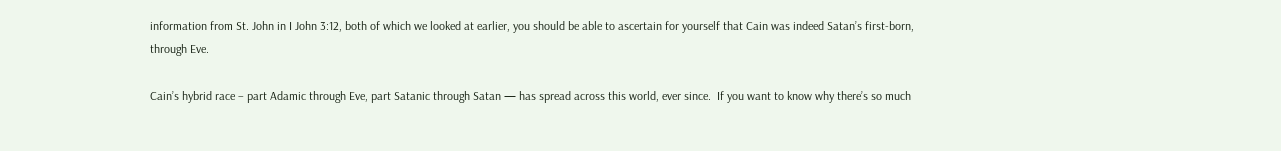information from St. John in I John 3:12, both of which we looked at earlier, you should be able to ascertain for yourself that Cain was indeed Satan’s first-born, through Eve.

Cain’s hybrid race – part Adamic through Eve, part Satanic through Satan — has spread across this world, ever since.  If you want to know why there’s so much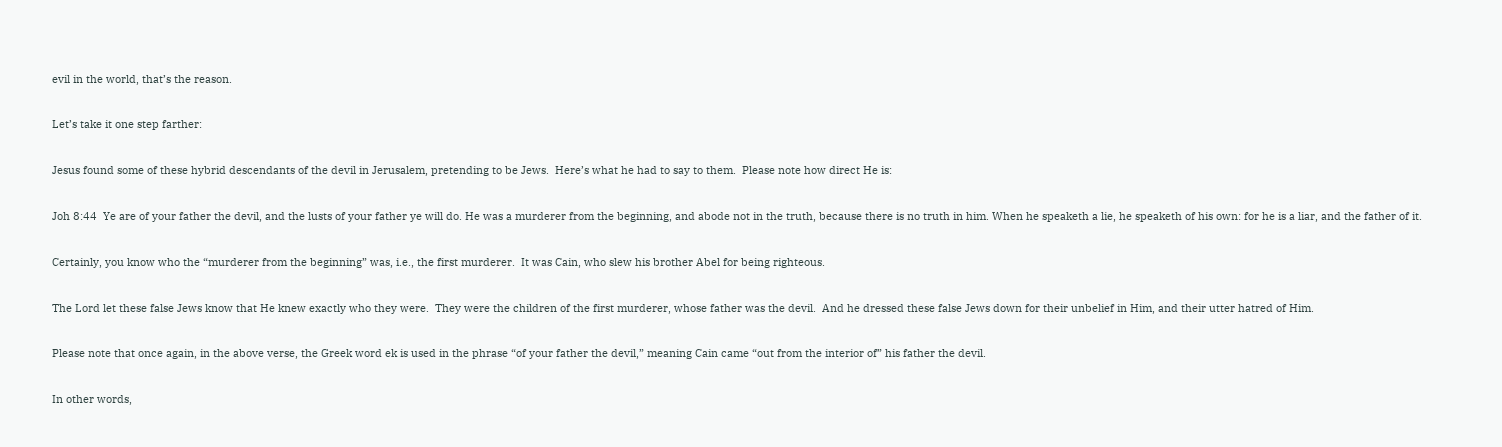evil in the world, that’s the reason.

Let’s take it one step farther:

Jesus found some of these hybrid descendants of the devil in Jerusalem, pretending to be Jews.  Here’s what he had to say to them.  Please note how direct He is:

Joh 8:44  Ye are of your father the devil, and the lusts of your father ye will do. He was a murderer from the beginning, and abode not in the truth, because there is no truth in him. When he speaketh a lie, he speaketh of his own: for he is a liar, and the father of it.

Certainly, you know who the “murderer from the beginning” was, i.e., the first murderer.  It was Cain, who slew his brother Abel for being righteous.

The Lord let these false Jews know that He knew exactly who they were.  They were the children of the first murderer, whose father was the devil.  And he dressed these false Jews down for their unbelief in Him, and their utter hatred of Him.

Please note that once again, in the above verse, the Greek word ek is used in the phrase “of your father the devil,” meaning Cain came “out from the interior of” his father the devil.

In other words,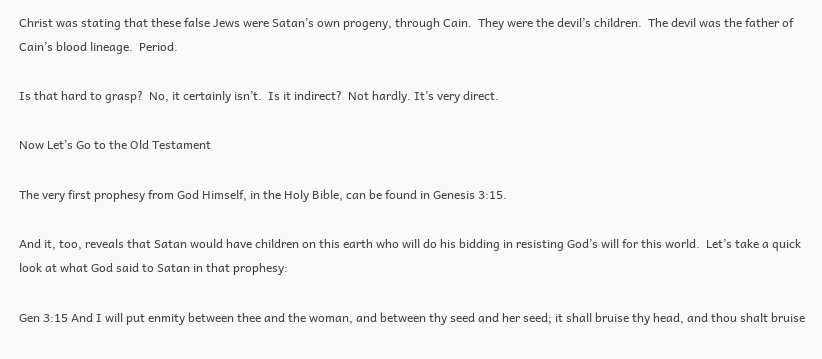Christ was stating that these false Jews were Satan’s own progeny, through Cain.  They were the devil’s children.  The devil was the father of Cain’s blood lineage.  Period.

Is that hard to grasp?  No, it certainly isn’t.  Is it indirect?  Not hardly. It’s very direct.

Now Let’s Go to the Old Testament

The very first prophesy from God Himself, in the Holy Bible, can be found in Genesis 3:15.

And it, too, reveals that Satan would have children on this earth who will do his bidding in resisting God’s will for this world.  Let’s take a quick look at what God said to Satan in that prophesy:

Gen 3:15 And I will put enmity between thee and the woman, and between thy seed and her seed; it shall bruise thy head, and thou shalt bruise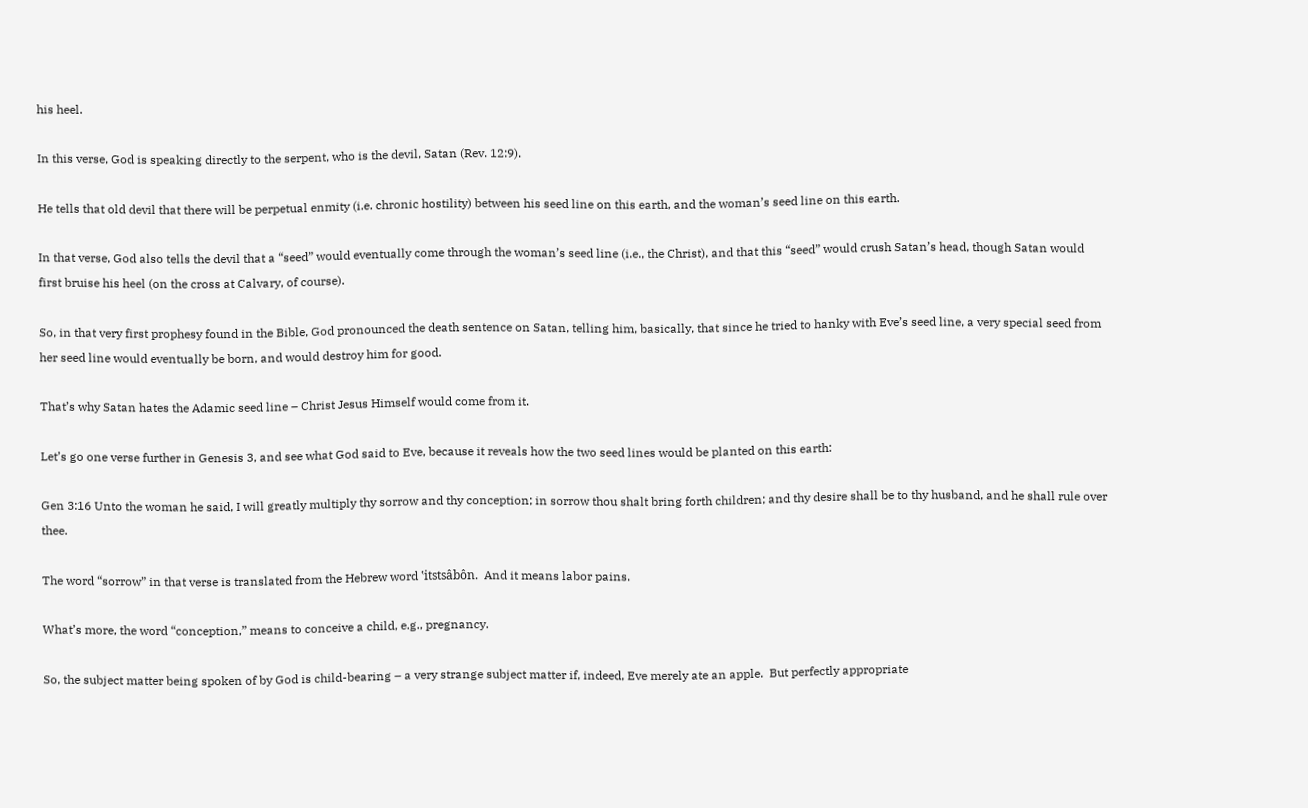his heel.

In this verse, God is speaking directly to the serpent, who is the devil, Satan (Rev. 12:9).

He tells that old devil that there will be perpetual enmity (i.e. chronic hostility) between his seed line on this earth, and the woman’s seed line on this earth.

In that verse, God also tells the devil that a “seed” would eventually come through the woman’s seed line (i.e., the Christ), and that this “seed” would crush Satan’s head, though Satan would first bruise his heel (on the cross at Calvary, of course).

So, in that very first prophesy found in the Bible, God pronounced the death sentence on Satan, telling him, basically, that since he tried to hanky with Eve’s seed line, a very special seed from her seed line would eventually be born, and would destroy him for good.

That’s why Satan hates the Adamic seed line – Christ Jesus Himself would come from it.

Let’s go one verse further in Genesis 3, and see what God said to Eve, because it reveals how the two seed lines would be planted on this earth:

Gen 3:16 Unto the woman he said, I will greatly multiply thy sorrow and thy conception; in sorrow thou shalt bring forth children; and thy desire shall be to thy husband, and he shall rule over thee.

The word “sorrow” in that verse is translated from the Hebrew word ‛itstsâbôn.  And it means labor pains.

What’s more, the word “conception,” means to conceive a child, e.g., pregnancy.

So, the subject matter being spoken of by God is child-bearing – a very strange subject matter if, indeed, Eve merely ate an apple.  But perfectly appropriate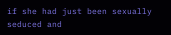if she had just been sexually seduced and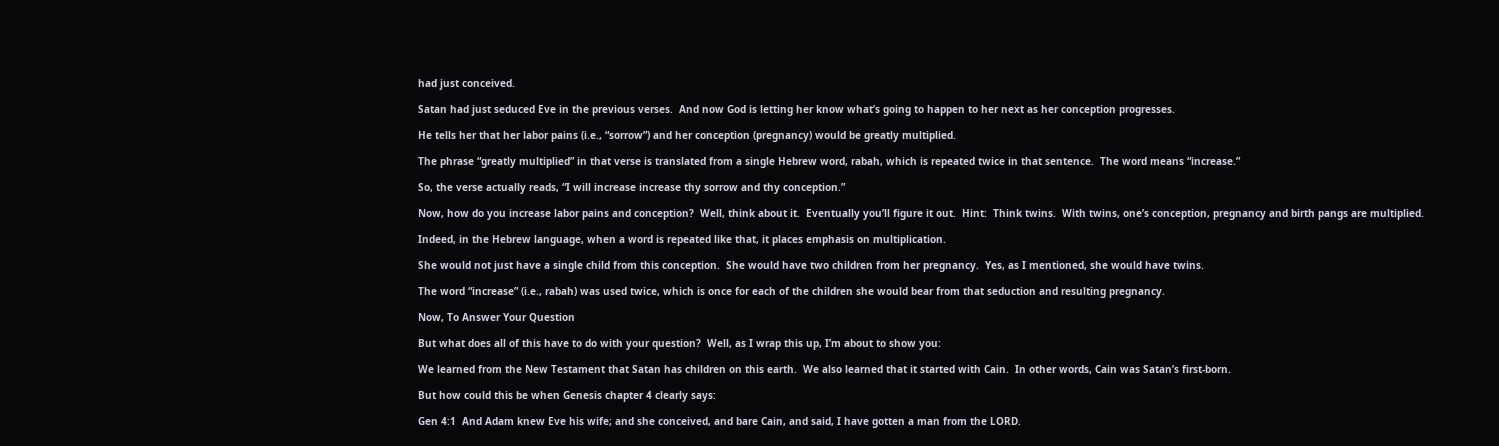had just conceived.

Satan had just seduced Eve in the previous verses.  And now God is letting her know what’s going to happen to her next as her conception progresses.

He tells her that her labor pains (i.e., “sorrow”) and her conception (pregnancy) would be greatly multiplied.

The phrase “greatly multiplied” in that verse is translated from a single Hebrew word, rabah, which is repeated twice in that sentence.  The word means “increase.”

So, the verse actually reads, “I will increase increase thy sorrow and thy conception.”

Now, how do you increase labor pains and conception?  Well, think about it.  Eventually you’ll figure it out.  Hint:  Think twins.  With twins, one’s conception, pregnancy and birth pangs are multiplied.

Indeed, in the Hebrew language, when a word is repeated like that, it places emphasis on multiplication.

She would not just have a single child from this conception.  She would have two children from her pregnancy.  Yes, as I mentioned, she would have twins.

The word “increase” (i.e., rabah) was used twice, which is once for each of the children she would bear from that seduction and resulting pregnancy.

Now, To Answer Your Question

But what does all of this have to do with your question?  Well, as I wrap this up, I’m about to show you:

We learned from the New Testament that Satan has children on this earth.  We also learned that it started with Cain.  In other words, Cain was Satan’s first-born.

But how could this be when Genesis chapter 4 clearly says:

Gen 4:1  And Adam knew Eve his wife; and she conceived, and bare Cain, and said, I have gotten a man from the LORD.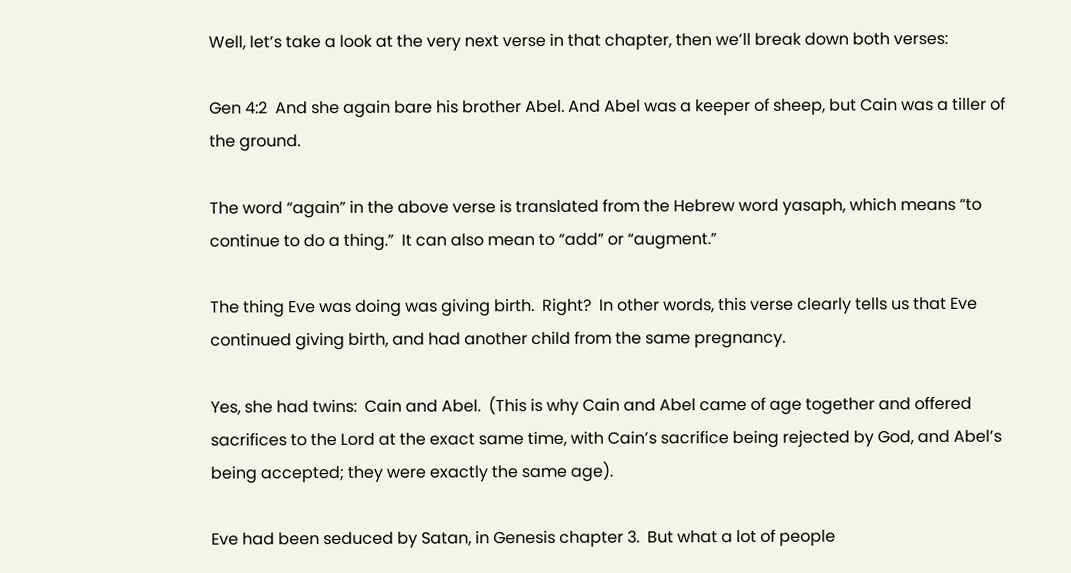Well, let’s take a look at the very next verse in that chapter, then we’ll break down both verses:

Gen 4:2  And she again bare his brother Abel. And Abel was a keeper of sheep, but Cain was a tiller of the ground.

The word “again” in the above verse is translated from the Hebrew word yasaph, which means “to continue to do a thing.”  It can also mean to “add” or “augment.”

The thing Eve was doing was giving birth.  Right?  In other words, this verse clearly tells us that Eve continued giving birth, and had another child from the same pregnancy.

Yes, she had twins:  Cain and Abel.  (This is why Cain and Abel came of age together and offered sacrifices to the Lord at the exact same time, with Cain’s sacrifice being rejected by God, and Abel’s being accepted; they were exactly the same age).

Eve had been seduced by Satan, in Genesis chapter 3.  But what a lot of people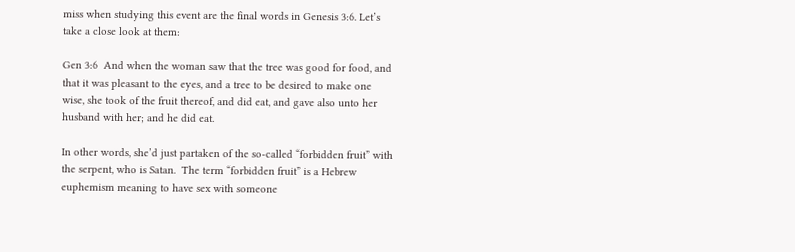miss when studying this event are the final words in Genesis 3:6. Let’s take a close look at them:

Gen 3:6  And when the woman saw that the tree was good for food, and that it was pleasant to the eyes, and a tree to be desired to make one wise, she took of the fruit thereof, and did eat, and gave also unto her husband with her; and he did eat.

In other words, she’d just partaken of the so-called “forbidden fruit” with the serpent, who is Satan.  The term “forbidden fruit” is a Hebrew euphemism meaning to have sex with someone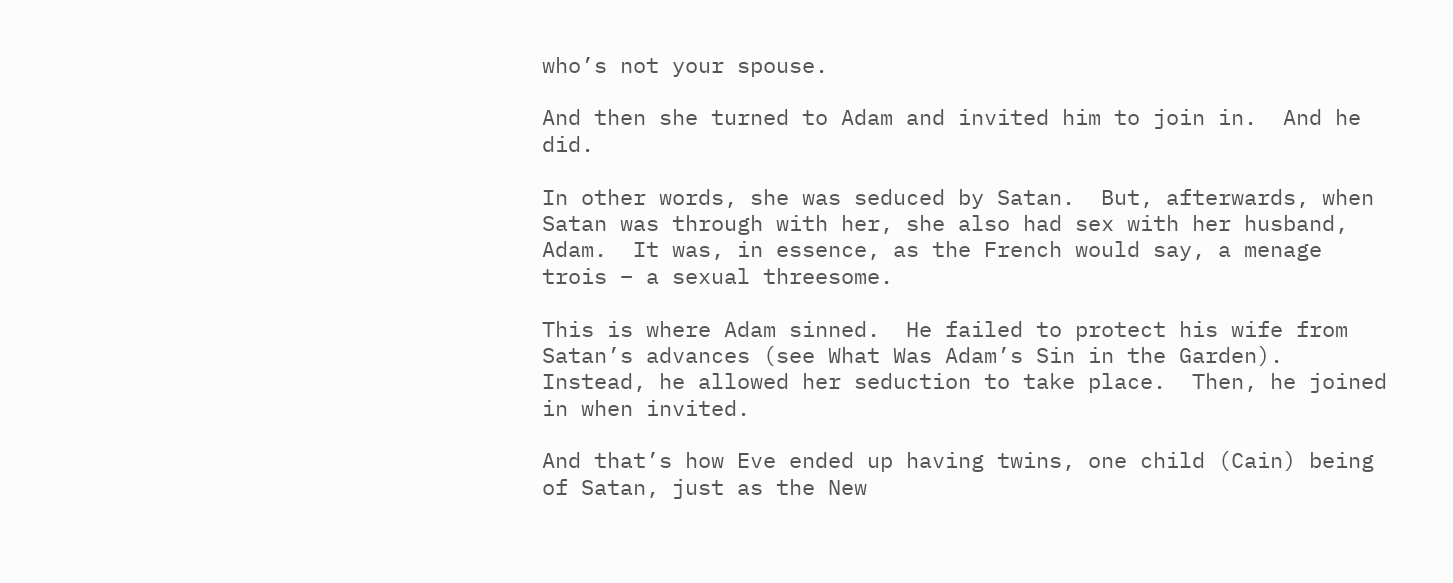who’s not your spouse.

And then she turned to Adam and invited him to join in.  And he did.

In other words, she was seduced by Satan.  But, afterwards, when Satan was through with her, she also had sex with her husband, Adam.  It was, in essence, as the French would say, a menage trois – a sexual threesome.

This is where Adam sinned.  He failed to protect his wife from Satan’s advances (see What Was Adam’s Sin in the Garden).  Instead, he allowed her seduction to take place.  Then, he joined in when invited.

And that’s how Eve ended up having twins, one child (Cain) being of Satan, just as the New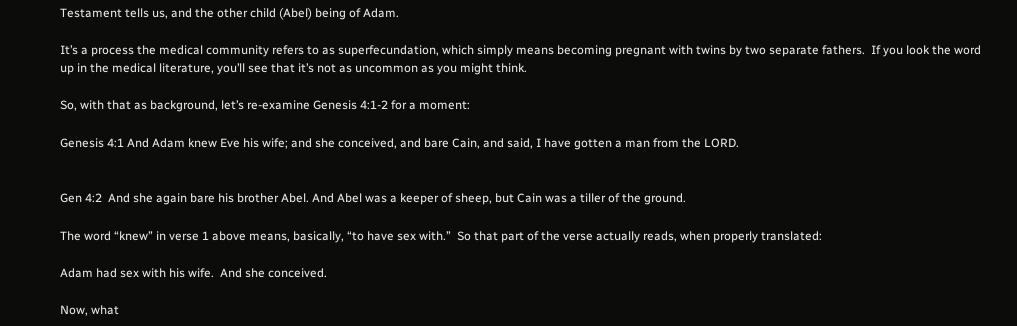Testament tells us, and the other child (Abel) being of Adam.

It’s a process the medical community refers to as superfecundation, which simply means becoming pregnant with twins by two separate fathers.  If you look the word up in the medical literature, you’ll see that it’s not as uncommon as you might think.

So, with that as background, let’s re-examine Genesis 4:1-2 for a moment:

Genesis 4:1 And Adam knew Eve his wife; and she conceived, and bare Cain, and said, I have gotten a man from the LORD.


Gen 4:2  And she again bare his brother Abel. And Abel was a keeper of sheep, but Cain was a tiller of the ground.

The word “knew” in verse 1 above means, basically, “to have sex with.”  So that part of the verse actually reads, when properly translated:

Adam had sex with his wife.  And she conceived.

Now, what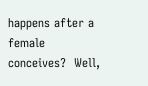happens after a female conceives?  Well,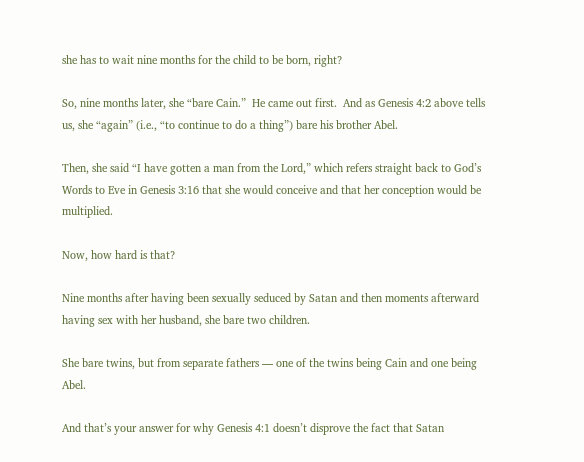she has to wait nine months for the child to be born, right?

So, nine months later, she “bare Cain.”  He came out first.  And as Genesis 4:2 above tells us, she “again” (i.e., “to continue to do a thing”) bare his brother Abel.

Then, she said “I have gotten a man from the Lord,” which refers straight back to God’s Words to Eve in Genesis 3:16 that she would conceive and that her conception would be multiplied.

Now, how hard is that?

Nine months after having been sexually seduced by Satan and then moments afterward having sex with her husband, she bare two children.

She bare twins, but from separate fathers — one of the twins being Cain and one being Abel.

And that’s your answer for why Genesis 4:1 doesn’t disprove the fact that Satan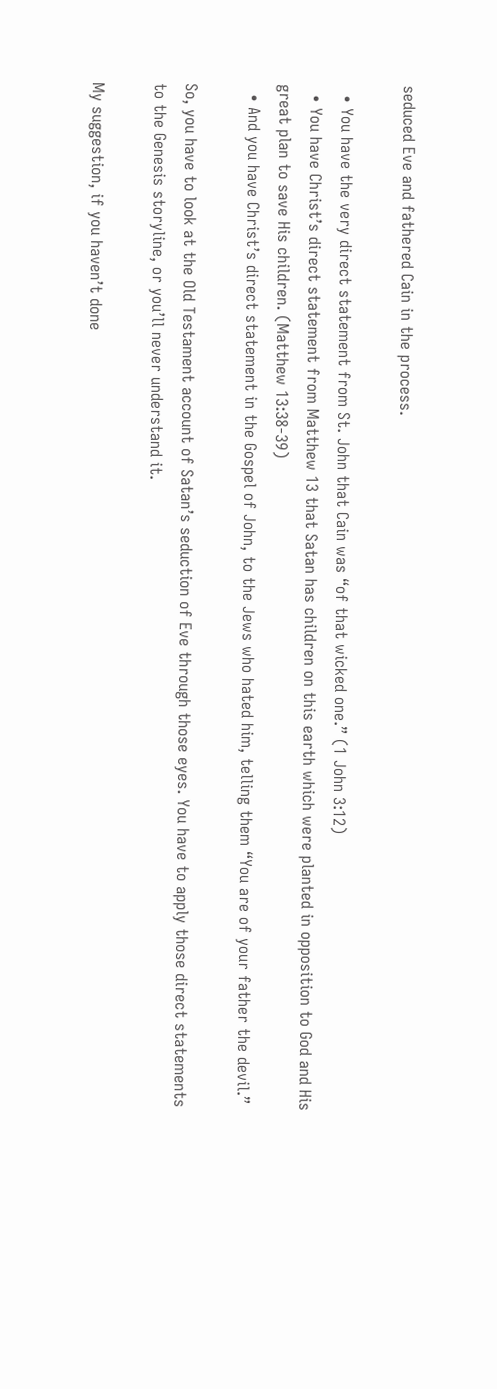seduced Eve and fathered Cain in the process.

  • You have the very direct statement from St. John that Cain was “of that wicked one.” (1 John 3:12)
  • You have Christ’s direct statement from Matthew 13 that Satan has children on this earth which were planted in opposition to God and His great plan to save His children. (Matthew 13:38-39)
  • And you have Christ’s direct statement in the Gospel of John, to the Jews who hated him, telling them “You are of your father the devil.”

So, you have to look at the Old Testament account of Satan’s seduction of Eve through those eyes. You have to apply those direct statements to the Genesis storyline, or you’ll never understand it.

My suggestion, if you haven’t done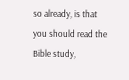so already, is that you should read the Bible study,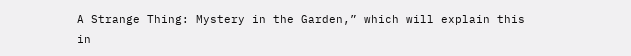A Strange Thing: Mystery in the Garden,” which will explain this in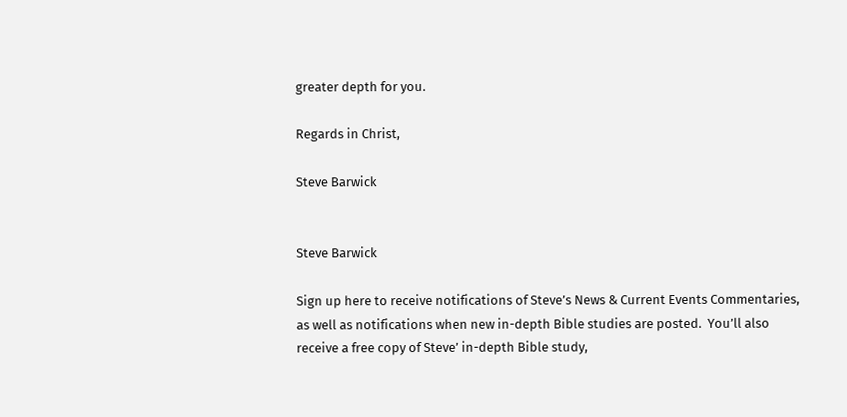greater depth for you.

Regards in Christ,

Steve Barwick


Steve Barwick

Sign up here to receive notifications of Steve’s News & Current Events Commentaries, as well as notifications when new in-depth Bible studies are posted.  You’ll also receive a free copy of Steve’ in-depth Bible study,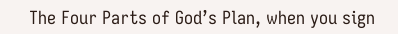The Four Parts of God’s Plan, when you sign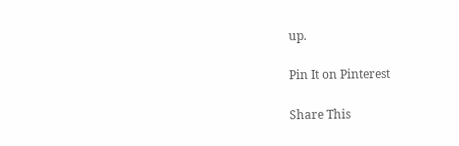up.

Pin It on Pinterest

Share This